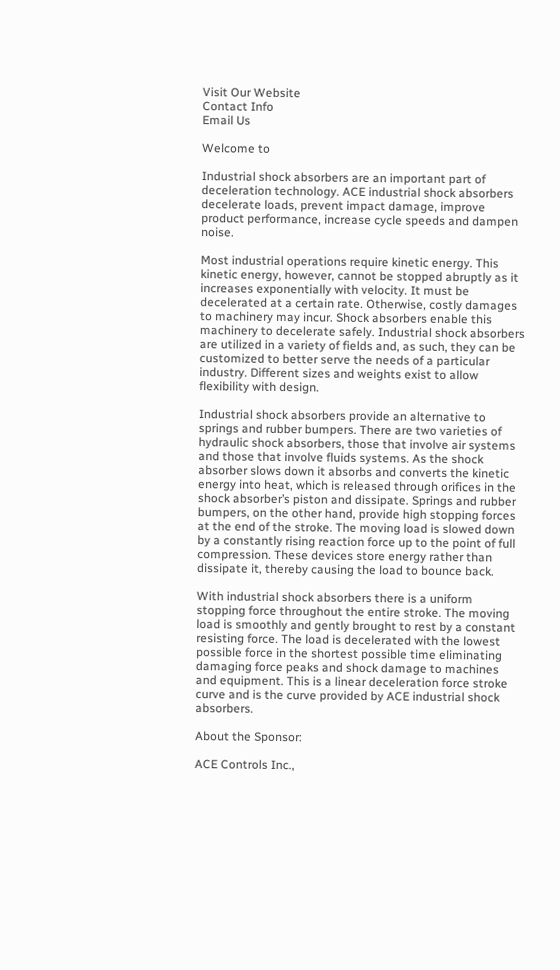Visit Our Website
Contact Info
Email Us

Welcome to

Industrial shock absorbers are an important part of deceleration technology. ACE industrial shock absorbers decelerate loads, prevent impact damage, improve product performance, increase cycle speeds and dampen noise.

Most industrial operations require kinetic energy. This kinetic energy, however, cannot be stopped abruptly as it increases exponentially with velocity. It must be decelerated at a certain rate. Otherwise, costly damages to machinery may incur. Shock absorbers enable this machinery to decelerate safely. Industrial shock absorbers are utilized in a variety of fields and, as such, they can be customized to better serve the needs of a particular industry. Different sizes and weights exist to allow flexibility with design.

Industrial shock absorbers provide an alternative to springs and rubber bumpers. There are two varieties of hydraulic shock absorbers, those that involve air systems and those that involve fluids systems. As the shock absorber slows down it absorbs and converts the kinetic energy into heat, which is released through orifices in the shock absorber’s piston and dissipate. Springs and rubber bumpers, on the other hand, provide high stopping forces at the end of the stroke. The moving load is slowed down by a constantly rising reaction force up to the point of full compression. These devices store energy rather than dissipate it, thereby causing the load to bounce back.

With industrial shock absorbers there is a uniform stopping force throughout the entire stroke. The moving load is smoothly and gently brought to rest by a constant resisting force. The load is decelerated with the lowest possible force in the shortest possible time eliminating damaging force peaks and shock damage to machines and equipment. This is a linear deceleration force stroke curve and is the curve provided by ACE industrial shock absorbers.

About the Sponsor:

ACE Controls Inc.,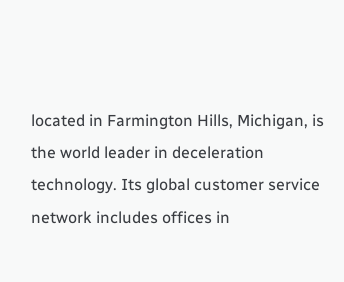located in Farmington Hills, Michigan, is the world leader in deceleration technology. Its global customer service network includes offices in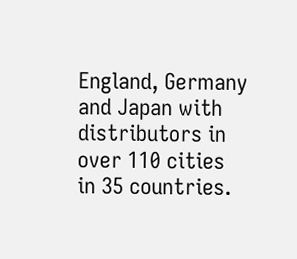England, Germany and Japan with distributors in over 110 cities in 35 countries.